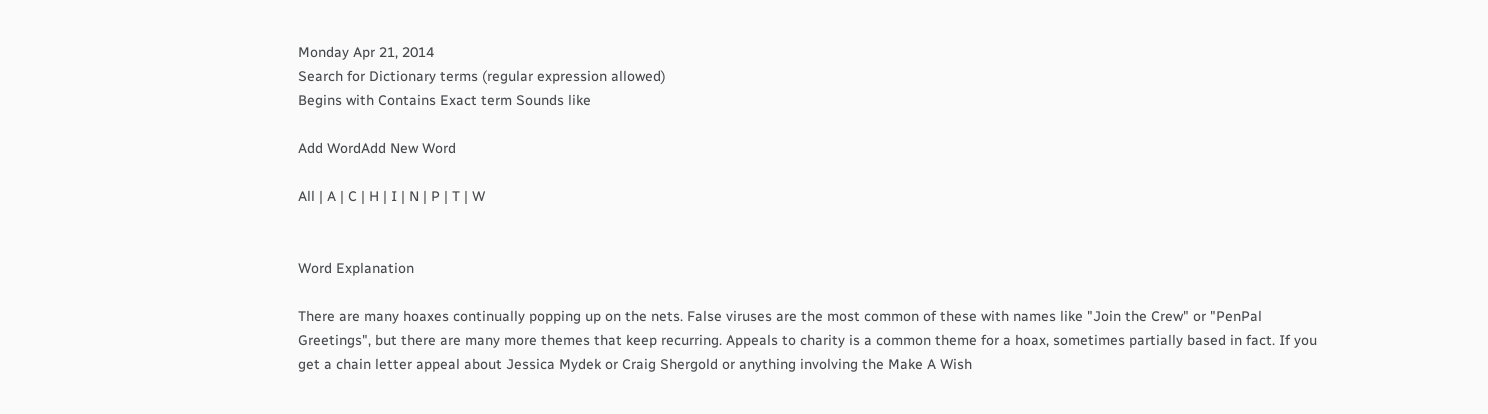Monday Apr 21, 2014
Search for Dictionary terms (regular expression allowed)
Begins with Contains Exact term Sounds like

Add WordAdd New Word

All | A | C | H | I | N | P | T | W


Word Explanation

There are many hoaxes continually popping up on the nets. False viruses are the most common of these with names like "Join the Crew" or "PenPal Greetings", but there are many more themes that keep recurring. Appeals to charity is a common theme for a hoax, sometimes partially based in fact. If you get a chain letter appeal about Jessica Mydek or Craig Shergold or anything involving the Make A Wish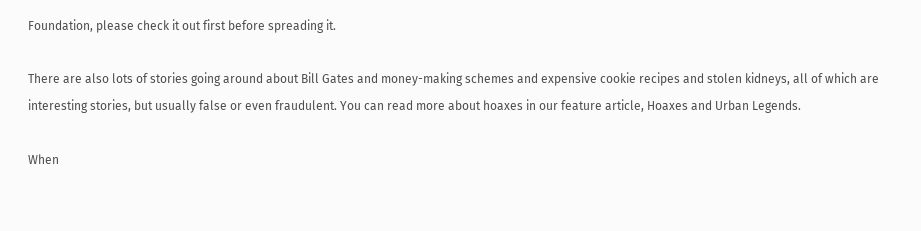Foundation, please check it out first before spreading it.

There are also lots of stories going around about Bill Gates and money-making schemes and expensive cookie recipes and stolen kidneys, all of which are interesting stories, but usually false or even fraudulent. You can read more about hoaxes in our feature article, Hoaxes and Urban Legends.

When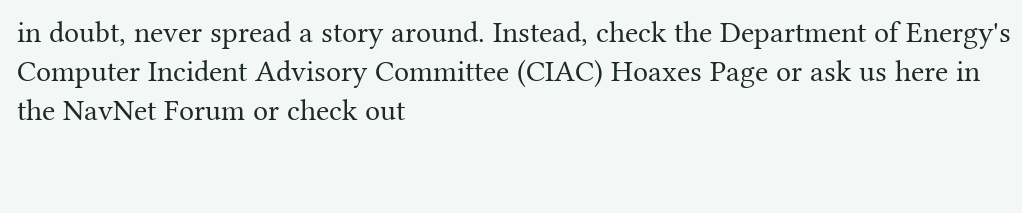in doubt, never spread a story around. Instead, check the Department of Energy's Computer Incident Advisory Committee (CIAC) Hoaxes Page or ask us here in the NavNet Forum or check out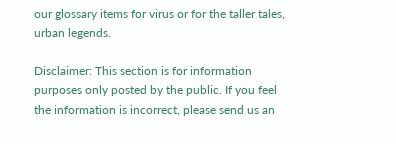our glossary items for virus or for the taller tales, urban legends.

Disclaimer: This section is for information purposes only posted by the public. If you feel the information is incorrect, please send us an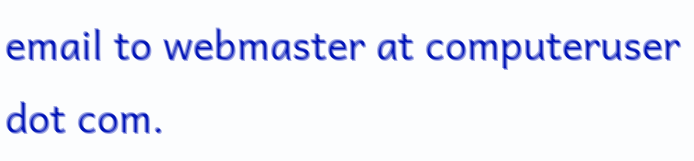email to webmaster at computeruser dot com.